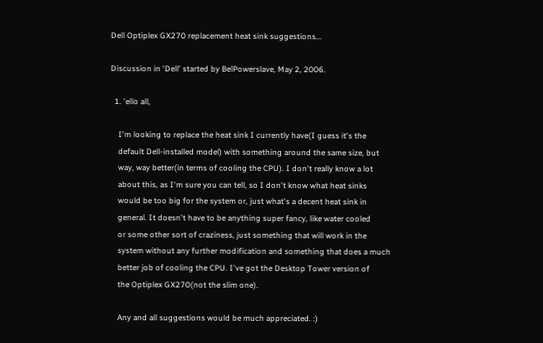Dell Optiplex GX270 replacement heat sink suggestions...

Discussion in 'Dell' started by BelPowerslave, May 2, 2006.

  1. 'ello all,

    I'm looking to replace the heat sink I currently have(I guess it's the
    default Dell-installed model) with something around the same size, but
    way, way better(in terms of cooling the CPU). I don't really know a lot
    about this, as I'm sure you can tell, so I don't know what heat sinks
    would be too big for the system or, just what's a decent heat sink in
    general. It doesn't have to be anything super fancy, like water cooled
    or some other sort of craziness, just something that will work in the
    system without any further modification and something that does a much
    better job of cooling the CPU. I've got the Desktop Tower version of
    the Optiplex GX270(not the slim one).

    Any and all suggestions would be much appreciated. :)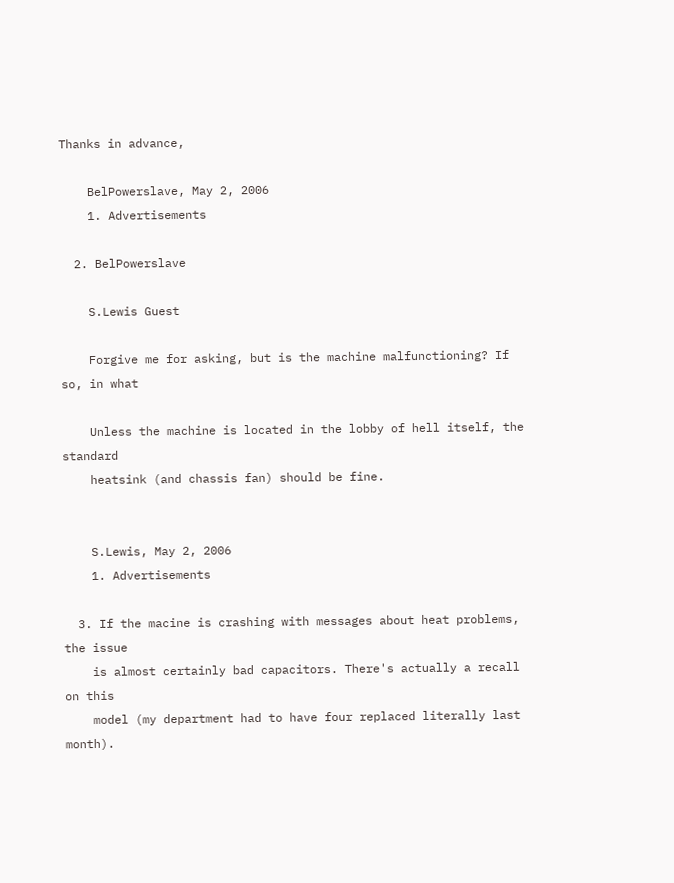Thanks in advance,

    BelPowerslave, May 2, 2006
    1. Advertisements

  2. BelPowerslave

    S.Lewis Guest

    Forgive me for asking, but is the machine malfunctioning? If so, in what

    Unless the machine is located in the lobby of hell itself, the standard
    heatsink (and chassis fan) should be fine.


    S.Lewis, May 2, 2006
    1. Advertisements

  3. If the macine is crashing with messages about heat problems, the issue
    is almost certainly bad capacitors. There's actually a recall on this
    model (my department had to have four replaced literally last month).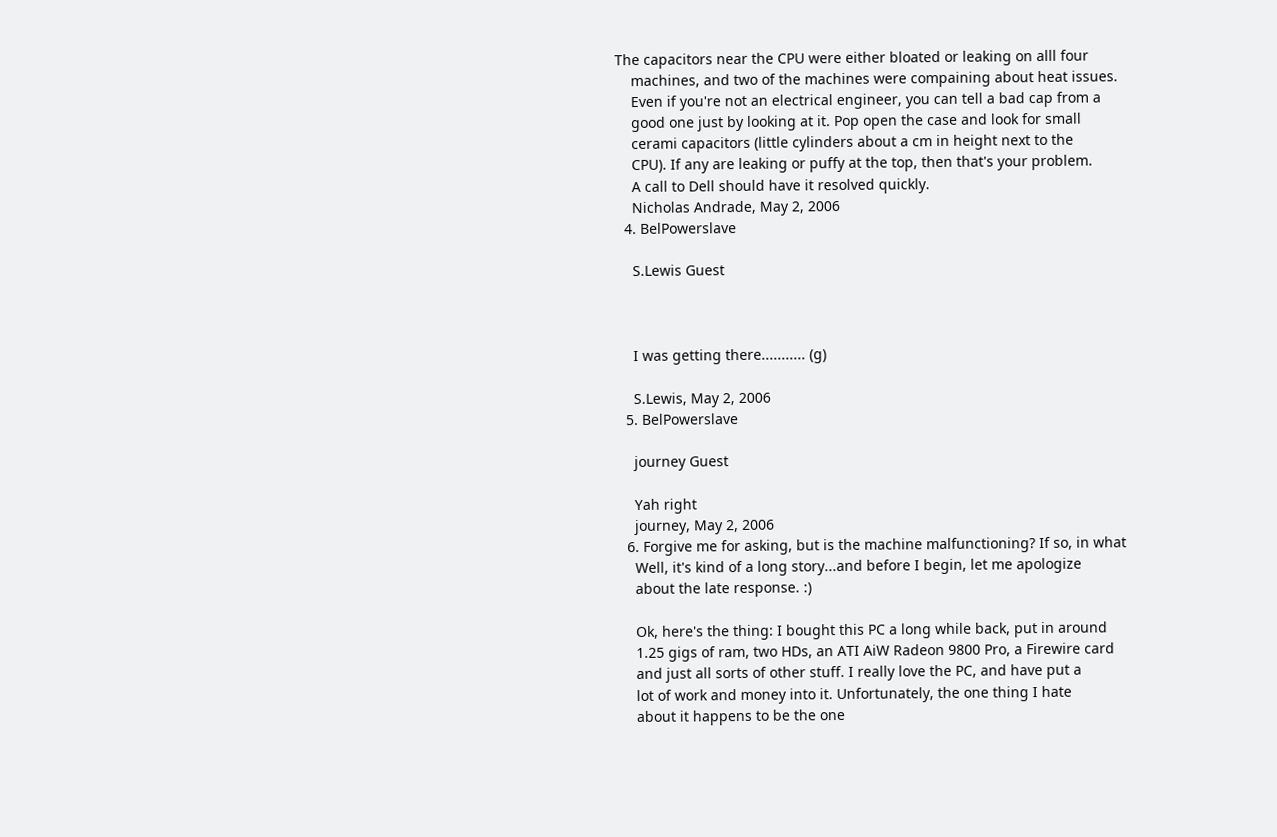The capacitors near the CPU were either bloated or leaking on alll four
    machines, and two of the machines were compaining about heat issues.
    Even if you're not an electrical engineer, you can tell a bad cap from a
    good one just by looking at it. Pop open the case and look for small
    cerami capacitors (little cylinders about a cm in height next to the
    CPU). If any are leaking or puffy at the top, then that's your problem.
    A call to Dell should have it resolved quickly.
    Nicholas Andrade, May 2, 2006
  4. BelPowerslave

    S.Lewis Guest



    I was getting there........... (g)

    S.Lewis, May 2, 2006
  5. BelPowerslave

    journey Guest

    Yah right
    journey, May 2, 2006
  6. Forgive me for asking, but is the machine malfunctioning? If so, in what
    Well, it's kind of a long story...and before I begin, let me apologize
    about the late response. :)

    Ok, here's the thing: I bought this PC a long while back, put in around
    1.25 gigs of ram, two HDs, an ATI AiW Radeon 9800 Pro, a Firewire card
    and just all sorts of other stuff. I really love the PC, and have put a
    lot of work and money into it. Unfortunately, the one thing I hate
    about it happens to be the one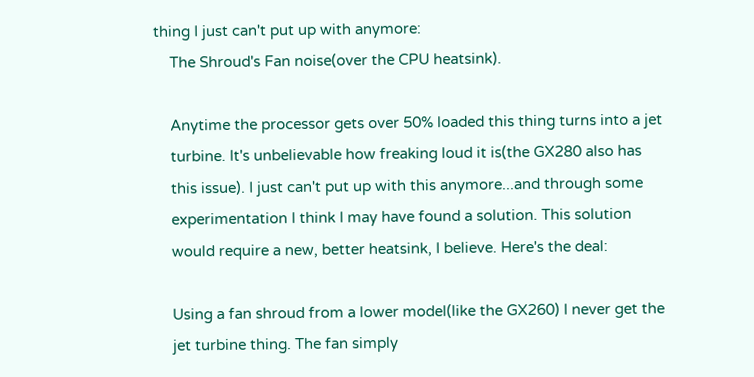thing I just can't put up with anymore:
    The Shroud's Fan noise(over the CPU heatsink).

    Anytime the processor gets over 50% loaded this thing turns into a jet
    turbine. It's unbelievable how freaking loud it is(the GX280 also has
    this issue). I just can't put up with this anymore...and through some
    experimentation I think I may have found a solution. This solution
    would require a new, better heatsink, I believe. Here's the deal:

    Using a fan shroud from a lower model(like the GX260) I never get the
    jet turbine thing. The fan simply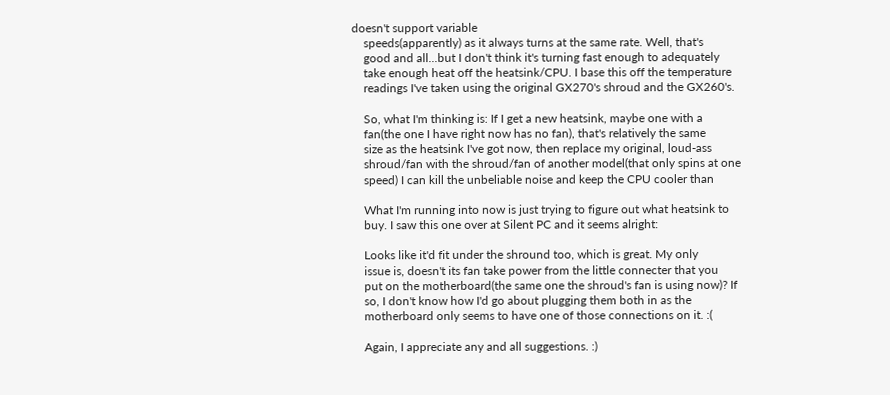doesn't support variable
    speeds(apparently) as it always turns at the same rate. Well, that's
    good and all...but I don't think it's turning fast enough to adequately
    take enough heat off the heatsink/CPU. I base this off the temperature
    readings I've taken using the original GX270's shroud and the GX260's.

    So, what I'm thinking is: If I get a new heatsink, maybe one with a
    fan(the one I have right now has no fan), that's relatively the same
    size as the heatsink I've got now, then replace my original, loud-ass
    shroud/fan with the shroud/fan of another model(that only spins at one
    speed) I can kill the unbeliable noise and keep the CPU cooler than

    What I'm running into now is just trying to figure out what heatsink to
    buy. I saw this one over at Silent PC and it seems alright:

    Looks like it'd fit under the shround too, which is great. My only
    issue is, doesn't its fan take power from the little connecter that you
    put on the motherboard(the same one the shroud's fan is using now)? If
    so, I don't know how I'd go about plugging them both in as the
    motherboard only seems to have one of those connections on it. :(

    Again, I appreciate any and all suggestions. :)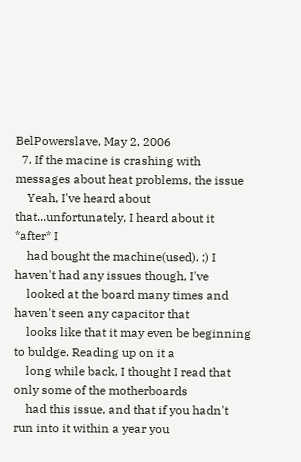BelPowerslave, May 2, 2006
  7. If the macine is crashing with messages about heat problems, the issue
    Yeah, I've heard about that...unfortunately, I heard about it *after* I
    had bought the machine(used). ;) I haven't had any issues though, I've
    looked at the board many times and haven't seen any capacitor that
    looks like that it may even be beginning to buldge. Reading up on it a
    long while back, I thought I read that only some of the motherboards
    had this issue, and that if you hadn't run into it within a year you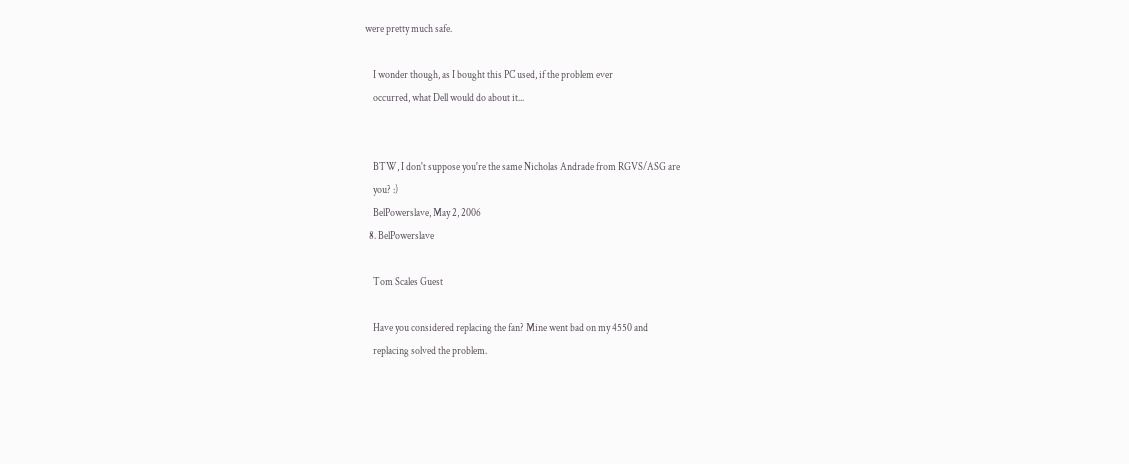were pretty much safe.

    I wonder though, as I bought this PC used, if the problem ever
    occurred, what Dell would do about it...


    BTW, I don't suppose you're the same Nicholas Andrade from RGVS/ASG are
    you? :)
    BelPowerslave, May 2, 2006
  8. BelPowerslave

    Tom Scales Guest

    Have you considered replacing the fan? Mine went bad on my 4550 and
    replacing solved the problem.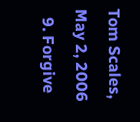Tom Scales, May 2, 2006
  9. Forgive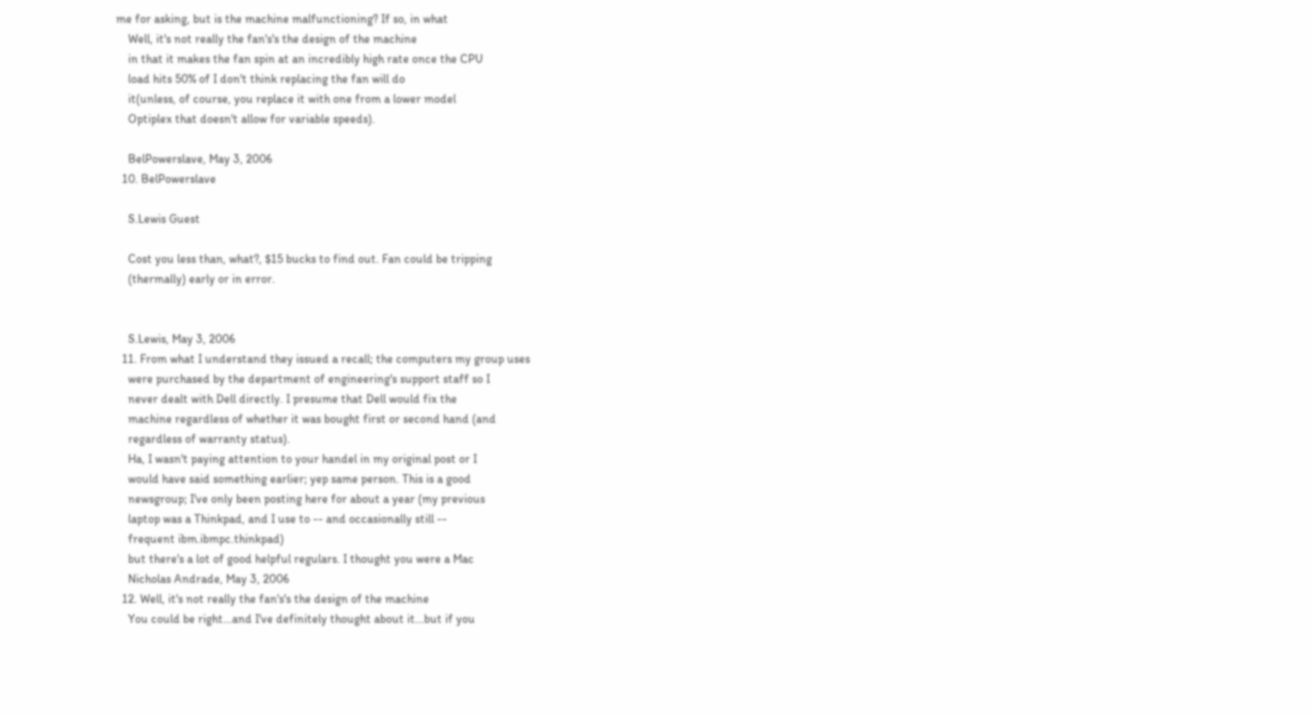me for asking, but is the machine malfunctioning? If so, in what
    Well, it's not really the fan's's the design of the machine
    in that it makes the fan spin at an incredibly high rate once the CPU
    load hits 50% of I don't think replacing the fan will do
    it(unless, of course, you replace it with one from a lower model
    Optiplex that doesn't allow for variable speeds).

    BelPowerslave, May 3, 2006
  10. BelPowerslave

    S.Lewis Guest

    Cost you less than, what?, $15 bucks to find out. Fan could be tripping
    (thermally) early or in error.


    S.Lewis, May 3, 2006
  11. From what I understand they issued a recall; the computers my group uses
    were purchased by the department of engineering's support staff so I
    never dealt with Dell directly. I presume that Dell would fix the
    machine regardless of whether it was bought first or second hand (and
    regardless of warranty status).
    Ha, I wasn't paying attention to your handel in my original post or I
    would have said something earlier; yep same person. This is a good
    newsgroup; I've only been posting here for about a year (my previous
    laptop was a Thinkpad, and I use to -- and occasionally still --
    frequent ibm.ibmpc.thinkpad)
    but there's a lot of good helpful regulars. I thought you were a Mac
    Nicholas Andrade, May 3, 2006
  12. Well, it's not really the fan's's the design of the machine
    You could be right...and I've definitely thought about it...but if you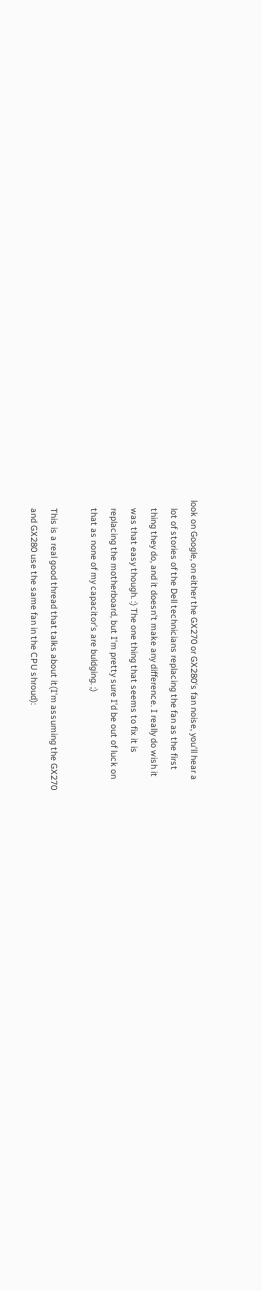look on Google, on either the GX270 or GX280's fan noise, you'll hear a
    lot of stories of the Dell technicians replacing the fan as the first
    thing they do, and it doesn't make any difference. I really do wish it
    was that easy though. :) The one thing that seems to fix it is
    replacing the motherboard, but I'm pretty sure I'd be out of luck on
    that as none of my capacitor's are buldging. ;)

    This is a real good thread that talks about it(I'm assuming the GX270
    and GX280 use the same fan in the CPU shroud):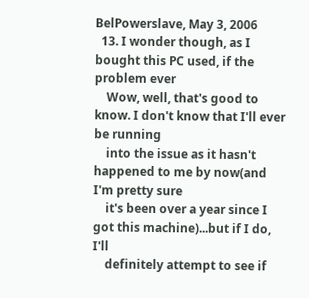BelPowerslave, May 3, 2006
  13. I wonder though, as I bought this PC used, if the problem ever
    Wow, well, that's good to know. I don't know that I'll ever be running
    into the issue as it hasn't happened to me by now(and I'm pretty sure
    it's been over a year since I got this machine)...but if I do, I'll
    definitely attempt to see if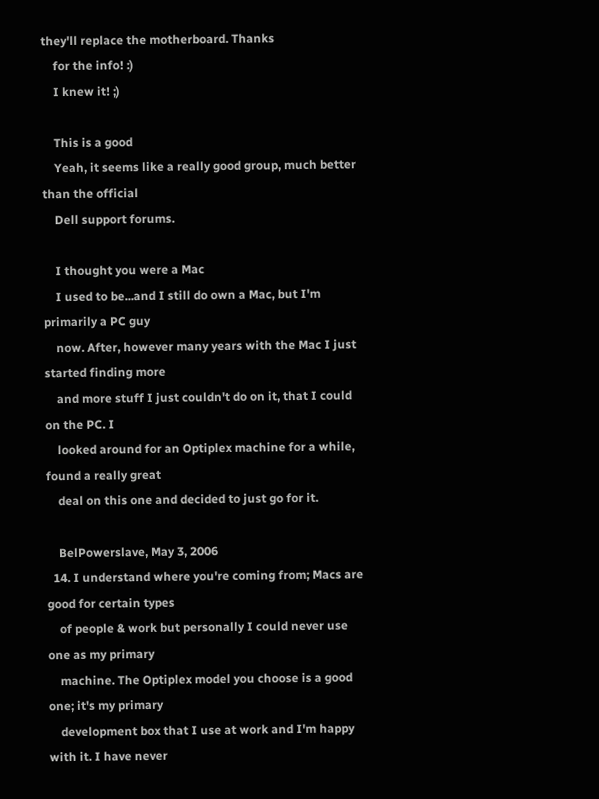they'll replace the motherboard. Thanks
    for the info! :)
    I knew it! ;)

    This is a good
    Yeah, it seems like a really good group, much better than the official
    Dell support forums.

    I thought you were a Mac
    I used to be...and I still do own a Mac, but I'm primarily a PC guy
    now. After, however many years with the Mac I just started finding more
    and more stuff I just couldn't do on it, that I could on the PC. I
    looked around for an Optiplex machine for a while, found a really great
    deal on this one and decided to just go for it.

    BelPowerslave, May 3, 2006
  14. I understand where you're coming from; Macs are good for certain types
    of people & work but personally I could never use one as my primary
    machine. The Optiplex model you choose is a good one; it's my primary
    development box that I use at work and I'm happy with it. I have never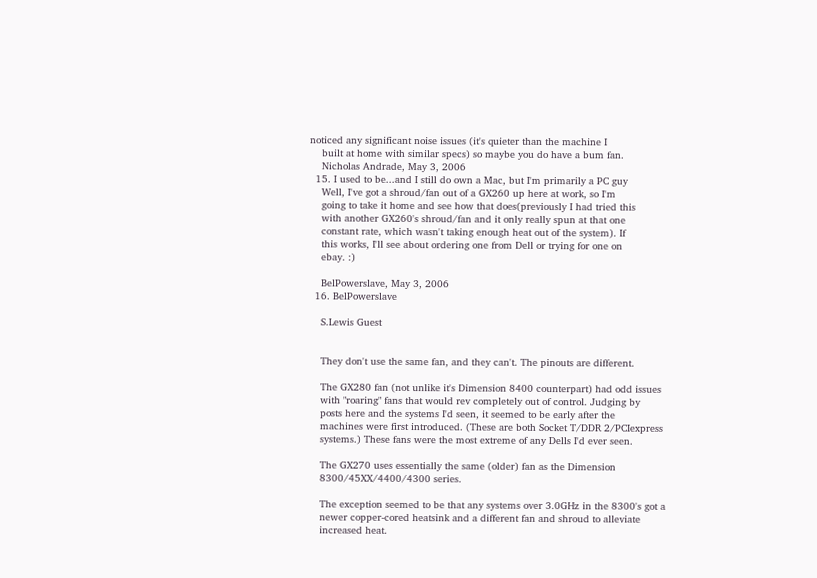noticed any significant noise issues (it's quieter than the machine I
    built at home with similar specs) so maybe you do have a bum fan.
    Nicholas Andrade, May 3, 2006
  15. I used to be...and I still do own a Mac, but I'm primarily a PC guy
    Well, I've got a shroud/fan out of a GX260 up here at work, so I'm
    going to take it home and see how that does(previously I had tried this
    with another GX260's shroud/fan and it only really spun at that one
    constant rate, which wasn't taking enough heat out of the system). If
    this works, I'll see about ordering one from Dell or trying for one on
    ebay. :)

    BelPowerslave, May 3, 2006
  16. BelPowerslave

    S.Lewis Guest


    They don't use the same fan, and they can't. The pinouts are different.

    The GX280 fan (not unlike it's Dimension 8400 counterpart) had odd issues
    with "roaring" fans that would rev completely out of control. Judging by
    posts here and the systems I'd seen, it seemed to be early after the
    machines were first introduced. (These are both Socket T/DDR 2/PCIexpress
    systems.) These fans were the most extreme of any Dells I'd ever seen.

    The GX270 uses essentially the same (older) fan as the Dimension
    8300/45XX/4400/4300 series.

    The exception seemed to be that any systems over 3.0GHz in the 8300's got a
    newer copper-cored heatsink and a different fan and shroud to alleviate
    increased heat.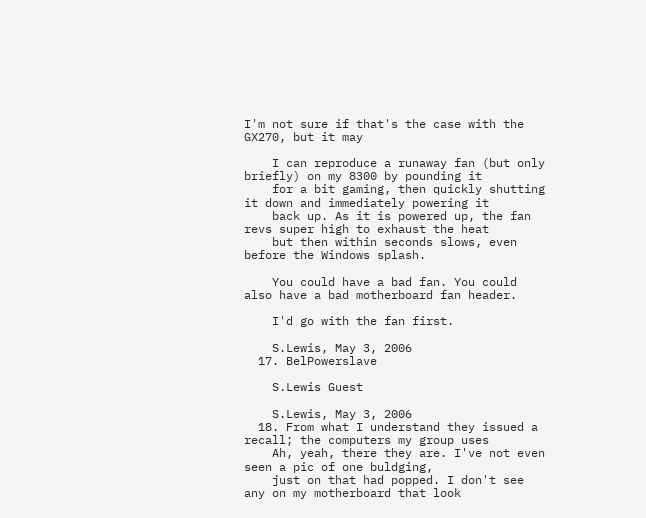I'm not sure if that's the case with the GX270, but it may

    I can reproduce a runaway fan (but only briefly) on my 8300 by pounding it
    for a bit gaming, then quickly shutting it down and immediately powering it
    back up. As it is powered up, the fan revs super high to exhaust the heat
    but then within seconds slows, even before the Windows splash.

    You could have a bad fan. You could also have a bad motherboard fan header.

    I'd go with the fan first.

    S.Lewis, May 3, 2006
  17. BelPowerslave

    S.Lewis Guest

    S.Lewis, May 3, 2006
  18. From what I understand they issued a recall; the computers my group uses
    Ah, yeah, there they are. I've not even seen a pic of one buldging,
    just on that had popped. I don't see any on my motherboard that look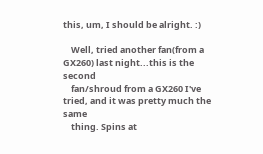this, um, I should be alright. :)

    Well, tried another fan(from a GX260) last night...this is the second
    fan/shroud from a GX260 I've tried, and it was pretty much the same
    thing. Spins at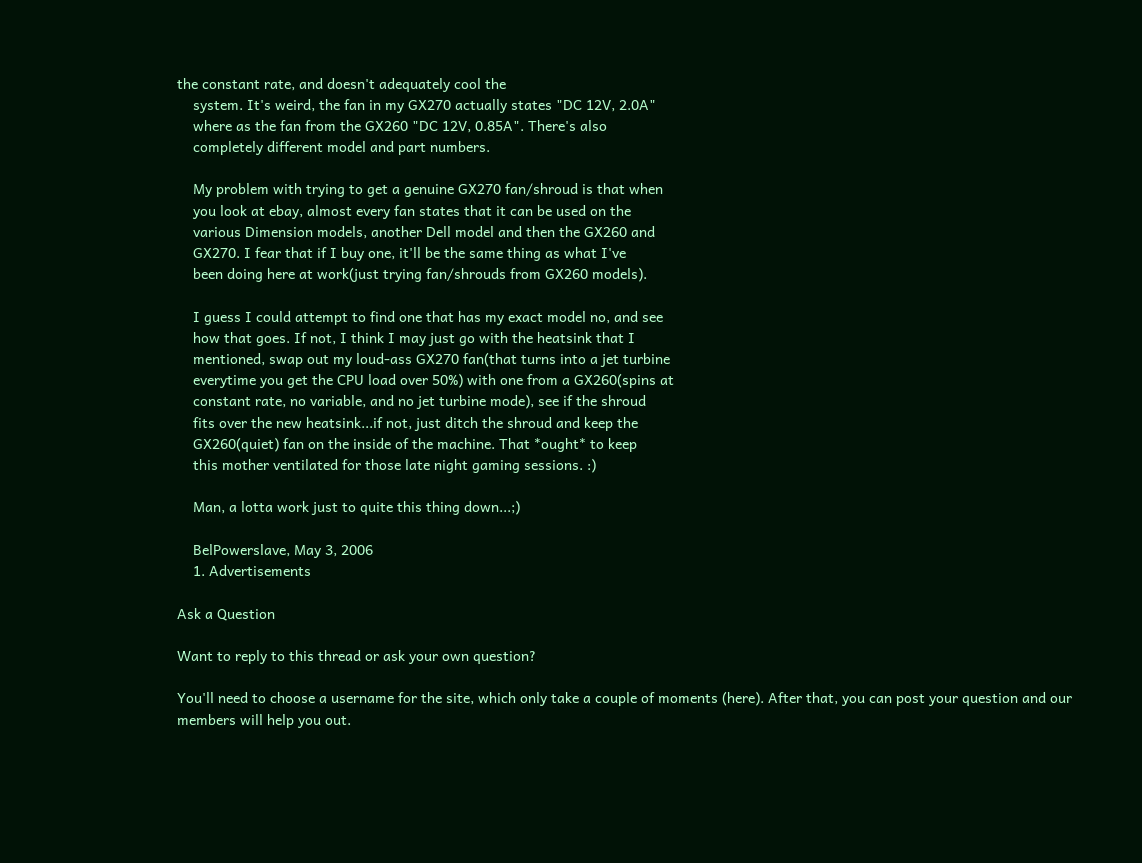the constant rate, and doesn't adequately cool the
    system. It's weird, the fan in my GX270 actually states "DC 12V, 2.0A"
    where as the fan from the GX260 "DC 12V, 0.85A". There's also
    completely different model and part numbers.

    My problem with trying to get a genuine GX270 fan/shroud is that when
    you look at ebay, almost every fan states that it can be used on the
    various Dimension models, another Dell model and then the GX260 and
    GX270. I fear that if I buy one, it'll be the same thing as what I've
    been doing here at work(just trying fan/shrouds from GX260 models).

    I guess I could attempt to find one that has my exact model no, and see
    how that goes. If not, I think I may just go with the heatsink that I
    mentioned, swap out my loud-ass GX270 fan(that turns into a jet turbine
    everytime you get the CPU load over 50%) with one from a GX260(spins at
    constant rate, no variable, and no jet turbine mode), see if the shroud
    fits over the new heatsink...if not, just ditch the shroud and keep the
    GX260(quiet) fan on the inside of the machine. That *ought* to keep
    this mother ventilated for those late night gaming sessions. :)

    Man, a lotta work just to quite this thing down...;)

    BelPowerslave, May 3, 2006
    1. Advertisements

Ask a Question

Want to reply to this thread or ask your own question?

You'll need to choose a username for the site, which only take a couple of moments (here). After that, you can post your question and our members will help you out.